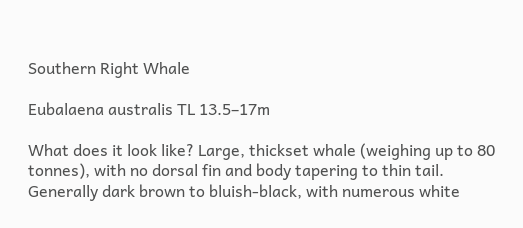Southern Right Whale

Eubalaena australis TL 13.5–17m

What does it look like? Large, thickset whale (weighing up to 80 tonnes), with no dorsal fin and body tapering to thin tail. Generally dark brown to bluish-black, with numerous white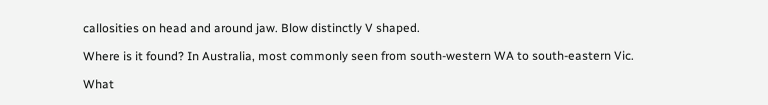callosities on head and around jaw. Blow distinctly V shaped.

Where is it found? In Australia, most commonly seen from south-western WA to south-eastern Vic.

What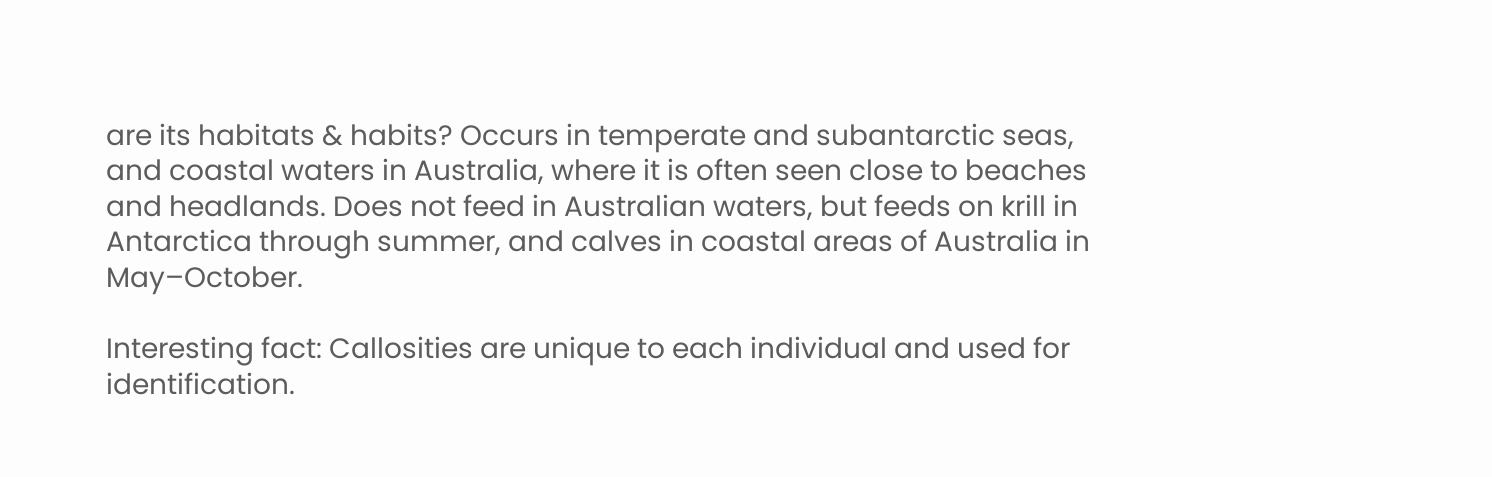are its habitats & habits? Occurs in temperate and subantarctic seas, and coastal waters in Australia, where it is often seen close to beaches and headlands. Does not feed in Australian waters, but feeds on krill in Antarctica through summer, and calves in coastal areas of Australia in May–October.

Interesting fact: Callosities are unique to each individual and used for identification.